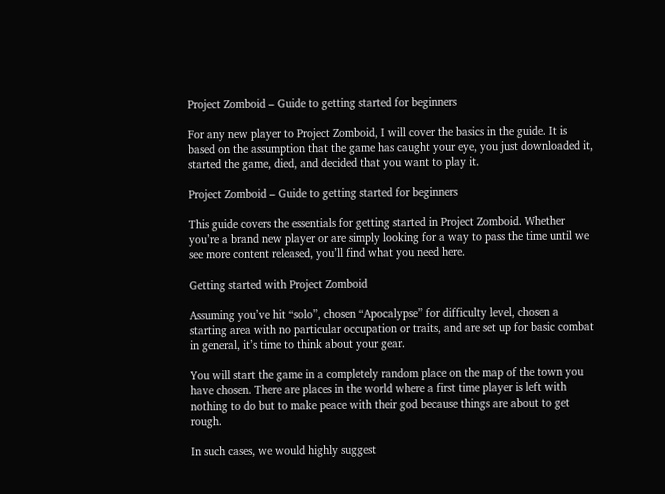Project Zomboid – Guide to getting started for beginners

For any new player to Project Zomboid, I will cover the basics in the guide. It is based on the assumption that the game has caught your eye, you just downloaded it, started the game, died, and decided that you want to play it.

Project Zomboid – Guide to getting started for beginners

This guide covers the essentials for getting started in Project Zomboid. Whether you’re a brand new player or are simply looking for a way to pass the time until we see more content released, you’ll find what you need here.

Getting started with Project Zomboid

Assuming you’ve hit “solo”, chosen “Apocalypse” for difficulty level, chosen a starting area with no particular occupation or traits, and are set up for basic combat in general, it’s time to think about your gear.

You will start the game in a completely random place on the map of the town you have chosen. There are places in the world where a first time player is left with nothing to do but to make peace with their god because things are about to get rough.

In such cases, we would highly suggest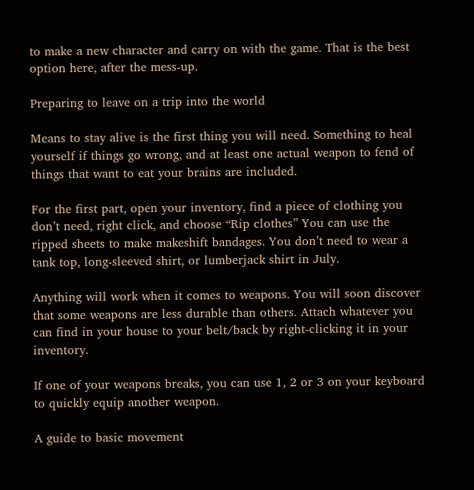to make a new character and carry on with the game. That is the best option here, after the mess-up.

Preparing to leave on a trip into the world

Means to stay alive is the first thing you will need. Something to heal yourself if things go wrong, and at least one actual weapon to fend of things that want to eat your brains are included.

For the first part, open your inventory, find a piece of clothing you don’t need, right click, and choose “Rip clothes” You can use the ripped sheets to make makeshift bandages. You don’t need to wear a tank top, long-sleeved shirt, or lumberjack shirt in July.

Anything will work when it comes to weapons. You will soon discover that some weapons are less durable than others. Attach whatever you can find in your house to your belt/back by right-clicking it in your inventory.

If one of your weapons breaks, you can use 1, 2 or 3 on your keyboard to quickly equip another weapon.

A guide to basic movement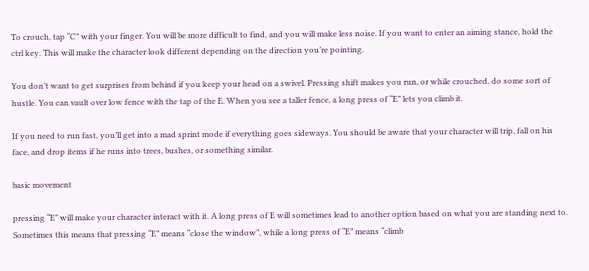To crouch, tap “C” with your finger. You will be more difficult to find, and you will make less noise. If you want to enter an aiming stance, hold the ctrl key. This will make the character look different depending on the direction you’re pointing.

You don’t want to get surprises from behind if you keep your head on a swivel. Pressing shift makes you run, or while crouched, do some sort of hustle. You can vault over low fence with the tap of the E. When you see a taller fence, a long press of “E” lets you climb it.

If you need to run fast, you’ll get into a mad sprint mode if everything goes sideways. You should be aware that your character will trip, fall on his face, and drop items if he runs into trees, bushes, or something similar.

basic movement

pressing “E” will make your character interact with it. A long press of E will sometimes lead to another option based on what you are standing next to. Sometimes this means that pressing “E” means “close the window”, while a long press of “E” means “climb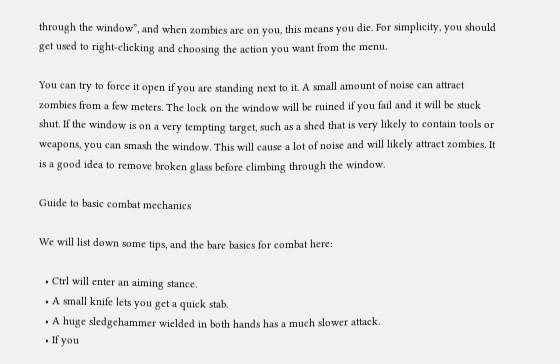through the window”, and when zombies are on you, this means you die. For simplicity, you should get used to right-clicking and choosing the action you want from the menu.

You can try to force it open if you are standing next to it. A small amount of noise can attract zombies from a few meters. The lock on the window will be ruined if you fail and it will be stuck shut. If the window is on a very tempting target, such as a shed that is very likely to contain tools or weapons, you can smash the window. This will cause a lot of noise and will likely attract zombies. It is a good idea to remove broken glass before climbing through the window.

Guide to basic combat mechanics

We will list down some tips, and the bare basics for combat here:

  • Ctrl will enter an aiming stance.
  • A small knife lets you get a quick stab.
  • A huge sledgehammer wielded in both hands has a much slower attack.
  • If you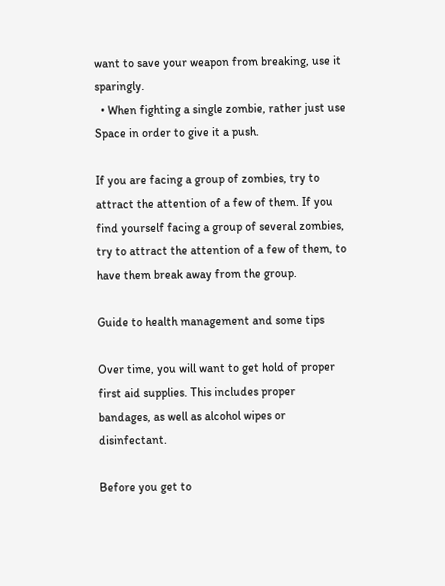want to save your weapon from breaking, use it sparingly.
  • When fighting a single zombie, rather just use Space in order to give it a push.

If you are facing a group of zombies, try to attract the attention of a few of them. If you find yourself facing a group of several zombies, try to attract the attention of a few of them, to have them break away from the group.

Guide to health management and some tips

Over time, you will want to get hold of proper first aid supplies. This includes proper bandages, as well as alcohol wipes or disinfectant.

Before you get to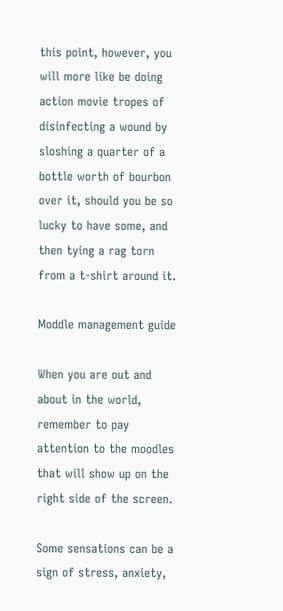this point, however, you will more like be doing action movie tropes of disinfecting a wound by sloshing a quarter of a bottle worth of bourbon over it, should you be so lucky to have some, and then tying a rag torn from a t-shirt around it.

Moddle management guide

When you are out and about in the world, remember to pay attention to the moodles that will show up on the right side of the screen.

Some sensations can be a sign of stress, anxiety,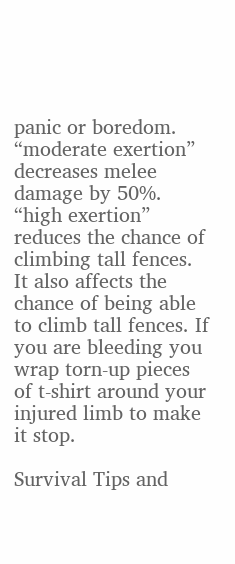panic or boredom. “moderate exertion” decreases melee damage by 50%. “high exertion” reduces the chance of climbing tall fences. It also affects the chance of being able to climb tall fences. If you are bleeding you wrap torn-up pieces of t-shirt around your injured limb to make it stop.

Survival Tips and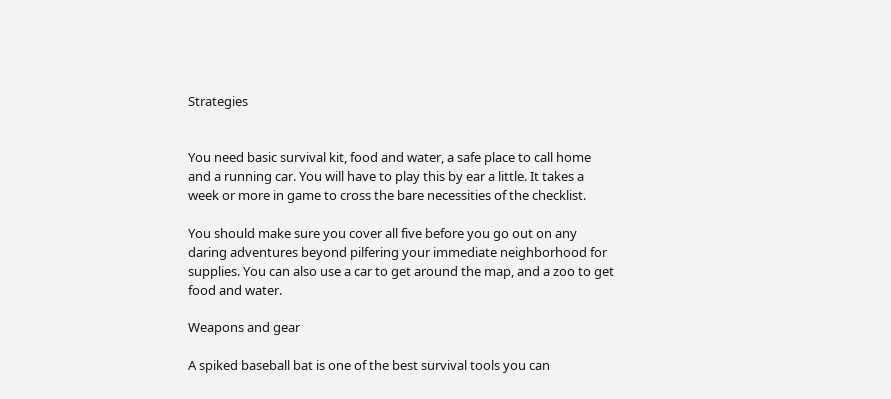Strategies


You need basic survival kit, food and water, a safe place to call home and a running car. You will have to play this by ear a little. It takes a week or more in game to cross the bare necessities of the checklist.

You should make sure you cover all five before you go out on any daring adventures beyond pilfering your immediate neighborhood for supplies. You can also use a car to get around the map, and a zoo to get food and water.

Weapons and gear

A spiked baseball bat is one of the best survival tools you can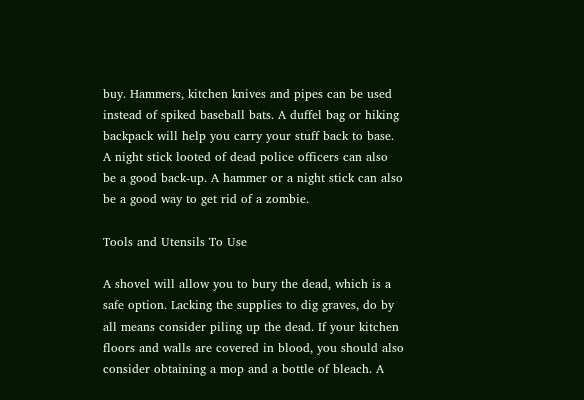buy. Hammers, kitchen knives and pipes can be used instead of spiked baseball bats. A duffel bag or hiking backpack will help you carry your stuff back to base. A night stick looted of dead police officers can also be a good back-up. A hammer or a night stick can also be a good way to get rid of a zombie.

Tools and Utensils To Use

A shovel will allow you to bury the dead, which is a safe option. Lacking the supplies to dig graves, do by all means consider piling up the dead. If your kitchen floors and walls are covered in blood, you should also consider obtaining a mop and a bottle of bleach. A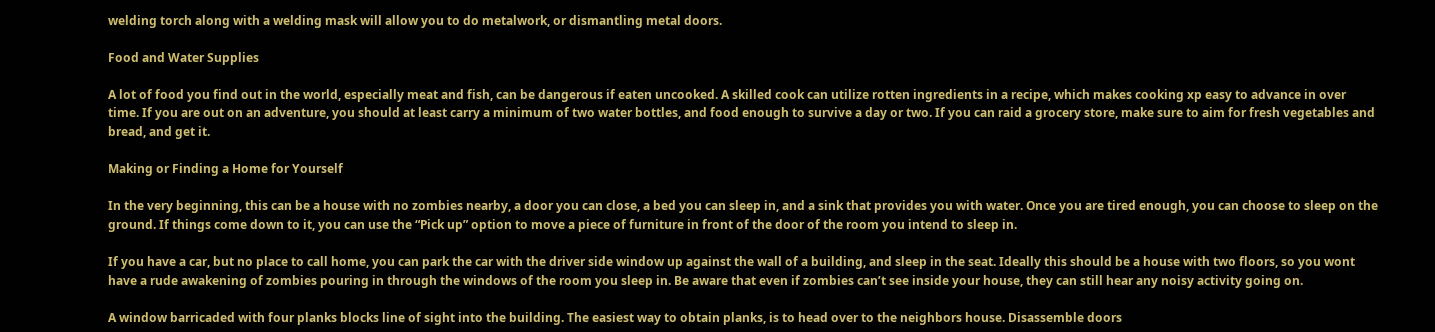welding torch along with a welding mask will allow you to do metalwork, or dismantling metal doors.

Food and Water Supplies

A lot of food you find out in the world, especially meat and fish, can be dangerous if eaten uncooked. A skilled cook can utilize rotten ingredients in a recipe, which makes cooking xp easy to advance in over time. If you are out on an adventure, you should at least carry a minimum of two water bottles, and food enough to survive a day or two. If you can raid a grocery store, make sure to aim for fresh vegetables and bread, and get it.

Making or Finding a Home for Yourself

In the very beginning, this can be a house with no zombies nearby, a door you can close, a bed you can sleep in, and a sink that provides you with water. Once you are tired enough, you can choose to sleep on the ground. If things come down to it, you can use the “Pick up” option to move a piece of furniture in front of the door of the room you intend to sleep in.

If you have a car, but no place to call home, you can park the car with the driver side window up against the wall of a building, and sleep in the seat. Ideally this should be a house with two floors, so you wont have a rude awakening of zombies pouring in through the windows of the room you sleep in. Be aware that even if zombies can’t see inside your house, they can still hear any noisy activity going on.

A window barricaded with four planks blocks line of sight into the building. The easiest way to obtain planks, is to head over to the neighbors house. Disassemble doors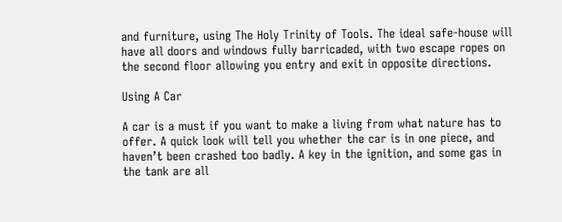and furniture, using The Holy Trinity of Tools. The ideal safe-house will have all doors and windows fully barricaded, with two escape ropes on the second floor allowing you entry and exit in opposite directions.

Using A Car

A car is a must if you want to make a living from what nature has to offer. A quick look will tell you whether the car is in one piece, and haven’t been crashed too badly. A key in the ignition, and some gas in the tank are all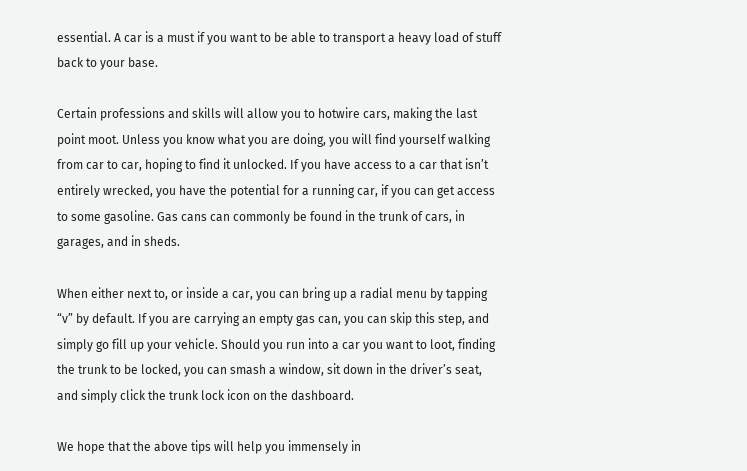essential. A car is a must if you want to be able to transport a heavy load of stuff back to your base.

Certain professions and skills will allow you to hotwire cars, making the last point moot. Unless you know what you are doing, you will find yourself walking from car to car, hoping to find it unlocked. If you have access to a car that isn’t entirely wrecked, you have the potential for a running car, if you can get access to some gasoline. Gas cans can commonly be found in the trunk of cars, in garages, and in sheds.

When either next to, or inside a car, you can bring up a radial menu by tapping “v” by default. If you are carrying an empty gas can, you can skip this step, and simply go fill up your vehicle. Should you run into a car you want to loot, finding the trunk to be locked, you can smash a window, sit down in the driver’s seat, and simply click the trunk lock icon on the dashboard.

We hope that the above tips will help you immensely in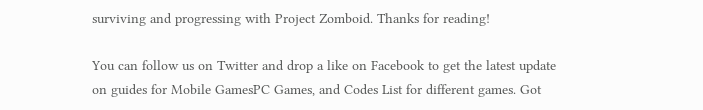surviving and progressing with Project Zomboid. Thanks for reading!

You can follow us on Twitter and drop a like on Facebook to get the latest update on guides for Mobile GamesPC Games, and Codes List for different games. Got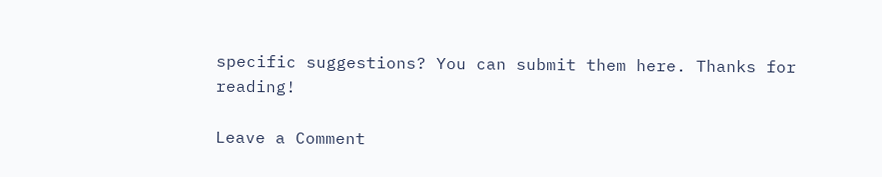specific suggestions? You can submit them here. Thanks for reading!

Leave a Comment